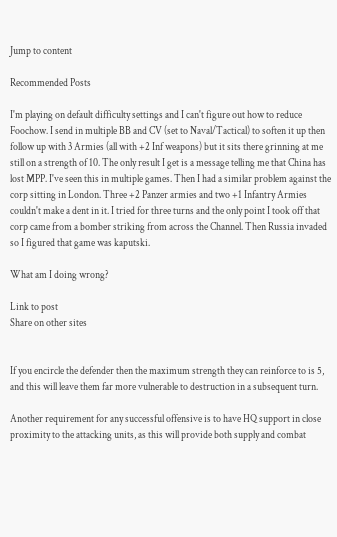Jump to content

Recommended Posts

I'm playing on default difficulty settings and I can't figure out how to reduce Foochow. I send in multiple BB and CV (set to Naval/Tactical) to soften it up then follow up with 3 Armies (all with +2 Inf weapons) but it sits there grinning at me still on a strength of 10. The only result I get is a message telling me that China has lost MPP. I've seen this in multiple games. Then I had a similar problem against the corp sitting in London. Three +2 Panzer armies and two +1 Infantry Armies couldn't make a dent in it. I tried for three turns and the only point I took off that corp came from a bomber striking from across the Channel. Then Russia invaded so I figured that game was kaputski.

What am I doing wrong?

Link to post
Share on other sites


If you encircle the defender then the maximum strength they can reinforce to is 5, and this will leave them far more vulnerable to destruction in a subsequent turn.

Another requirement for any successful offensive is to have HQ support in close proximity to the attacking units, as this will provide both supply and combat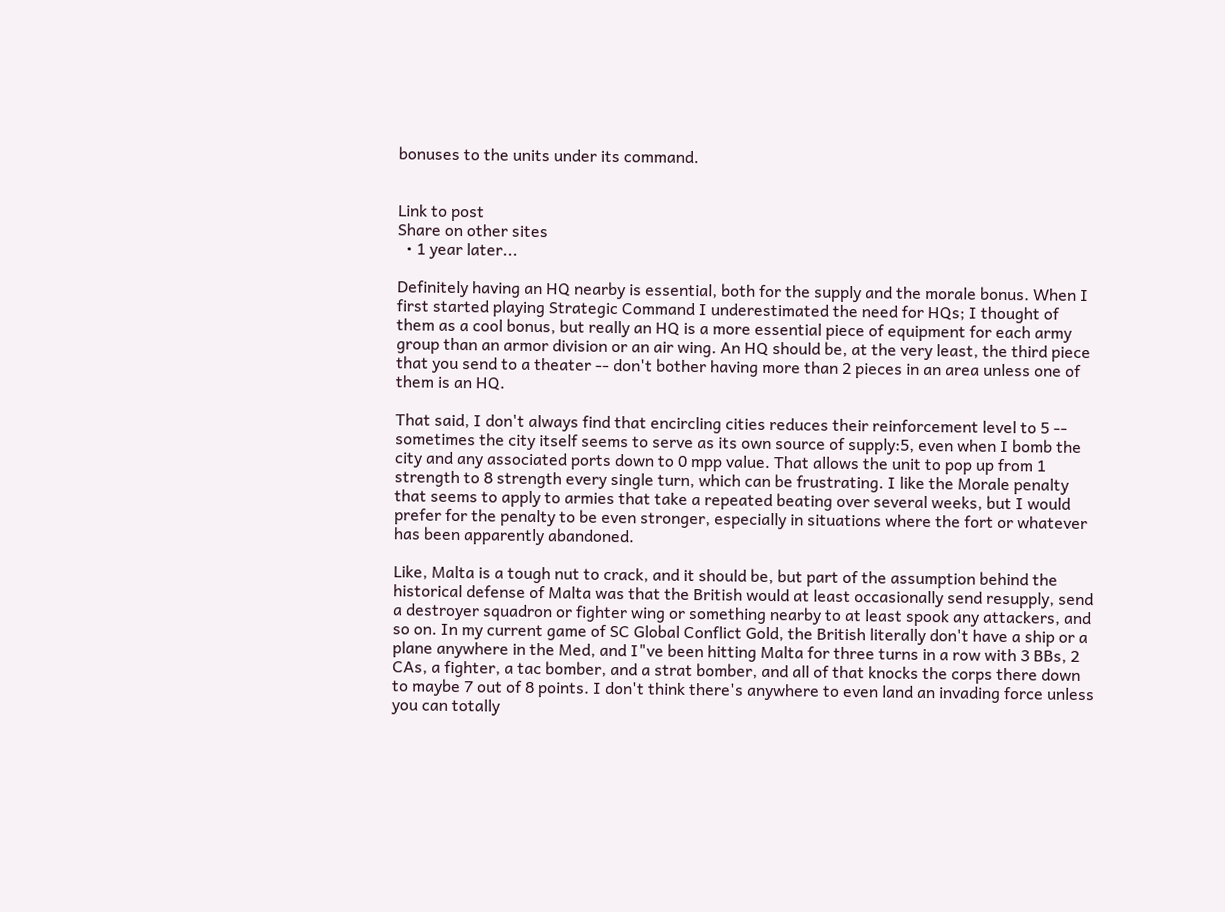bonuses to the units under its command.


Link to post
Share on other sites
  • 1 year later...

Definitely having an HQ nearby is essential, both for the supply and the morale bonus. When I first started playing Strategic Command I underestimated the need for HQs; I thought of them as a cool bonus, but really an HQ is a more essential piece of equipment for each army group than an armor division or an air wing. An HQ should be, at the very least, the third piece that you send to a theater -- don't bother having more than 2 pieces in an area unless one of them is an HQ.

That said, I don't always find that encircling cities reduces their reinforcement level to 5 -- sometimes the city itself seems to serve as its own source of supply:5, even when I bomb the city and any associated ports down to 0 mpp value. That allows the unit to pop up from 1 strength to 8 strength every single turn, which can be frustrating. I like the Morale penalty that seems to apply to armies that take a repeated beating over several weeks, but I would prefer for the penalty to be even stronger, especially in situations where the fort or whatever has been apparently abandoned.

Like, Malta is a tough nut to crack, and it should be, but part of the assumption behind the historical defense of Malta was that the British would at least occasionally send resupply, send a destroyer squadron or fighter wing or something nearby to at least spook any attackers, and so on. In my current game of SC Global Conflict Gold, the British literally don't have a ship or a plane anywhere in the Med, and I"ve been hitting Malta for three turns in a row with 3 BBs, 2 CAs, a fighter, a tac bomber, and a strat bomber, and all of that knocks the corps there down to maybe 7 out of 8 points. I don't think there's anywhere to even land an invading force unless you can totally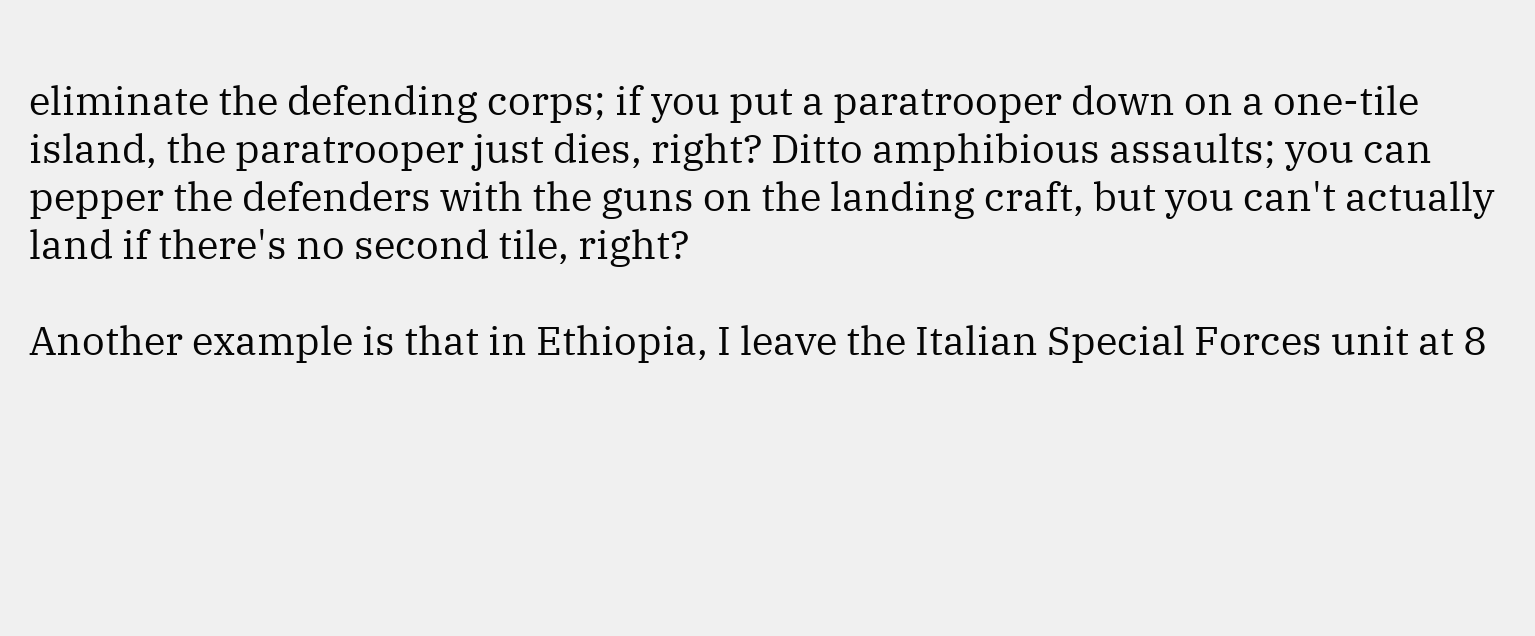eliminate the defending corps; if you put a paratrooper down on a one-tile island, the paratrooper just dies, right? Ditto amphibious assaults; you can pepper the defenders with the guns on the landing craft, but you can't actually land if there's no second tile, right?

Another example is that in Ethiopia, I leave the Italian Special Forces unit at 8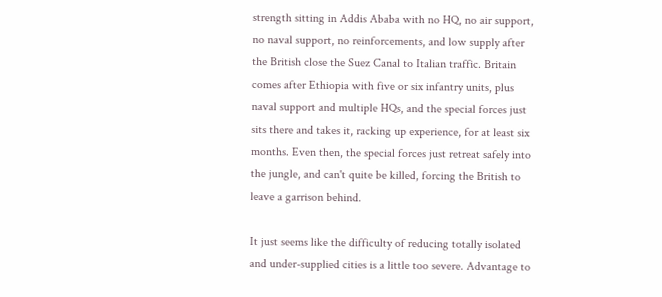strength sitting in Addis Ababa with no HQ, no air support, no naval support, no reinforcements, and low supply after the British close the Suez Canal to Italian traffic. Britain comes after Ethiopia with five or six infantry units, plus naval support and multiple HQs, and the special forces just sits there and takes it, racking up experience, for at least six months. Even then, the special forces just retreat safely into the jungle, and can't quite be killed, forcing the British to leave a garrison behind.

It just seems like the difficulty of reducing totally isolated and under-supplied cities is a little too severe. Advantage to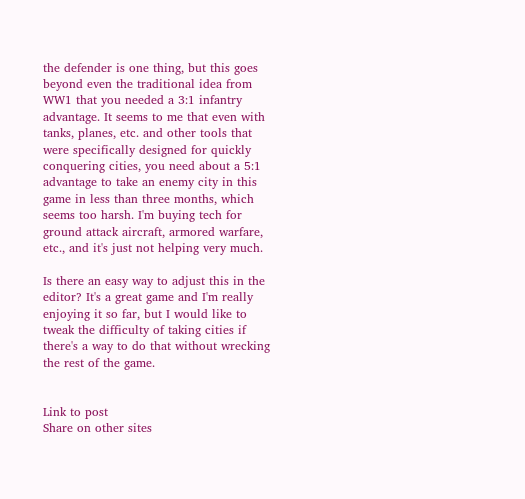the defender is one thing, but this goes beyond even the traditional idea from WW1 that you needed a 3:1 infantry advantage. It seems to me that even with tanks, planes, etc. and other tools that were specifically designed for quickly conquering cities, you need about a 5:1 advantage to take an enemy city in this game in less than three months, which seems too harsh. I'm buying tech for ground attack aircraft, armored warfare, etc., and it's just not helping very much.

Is there an easy way to adjust this in the editor? It's a great game and I'm really enjoying it so far, but I would like to tweak the difficulty of taking cities if there's a way to do that without wrecking the rest of the game.


Link to post
Share on other sites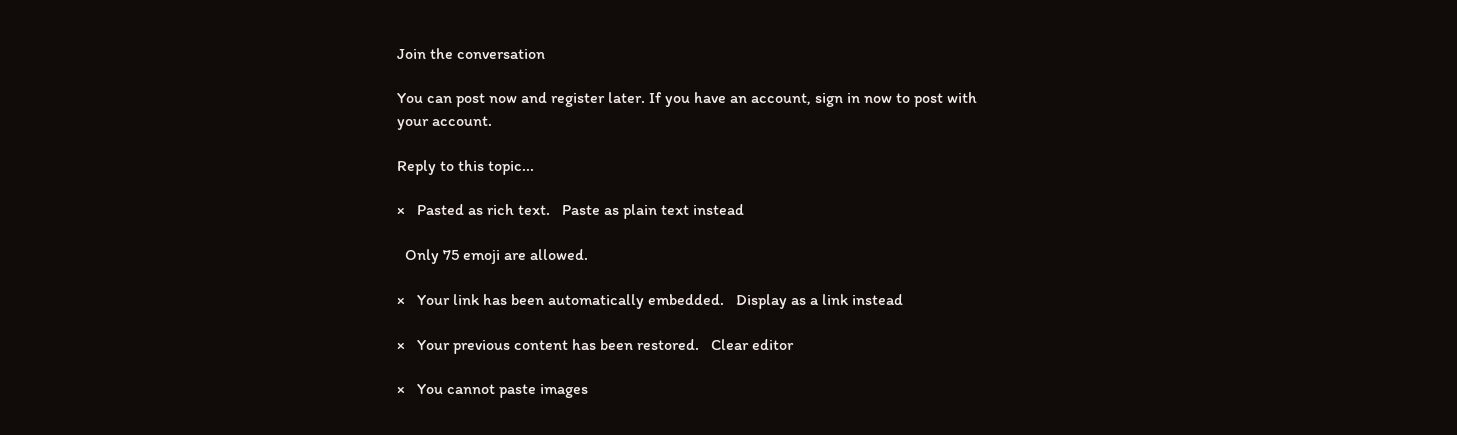Join the conversation

You can post now and register later. If you have an account, sign in now to post with your account.

Reply to this topic...

×   Pasted as rich text.   Paste as plain text instead

  Only 75 emoji are allowed.

×   Your link has been automatically embedded.   Display as a link instead

×   Your previous content has been restored.   Clear editor

×   You cannot paste images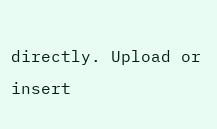directly. Upload or insert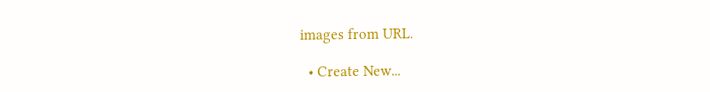images from URL.

  • Create New...